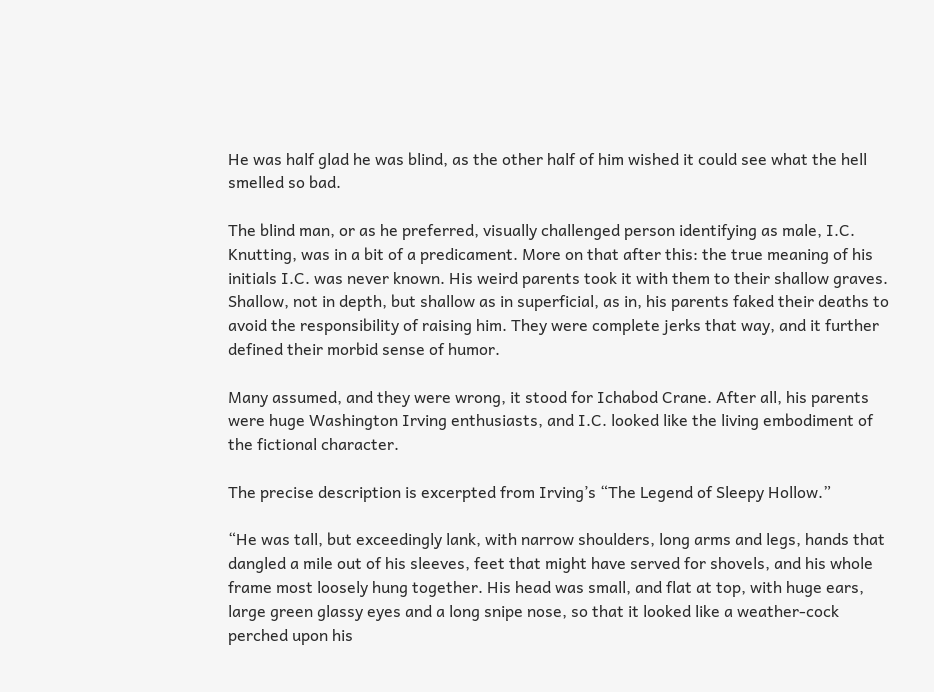He was half glad he was blind, as the other half of him wished it could see what the hell smelled so bad.

The blind man, or as he preferred, visually challenged person identifying as male, I.C. Knutting, was in a bit of a predicament. More on that after this: the true meaning of his initials I.C. was never known. His weird parents took it with them to their shallow graves. Shallow, not in depth, but shallow as in superficial, as in, his parents faked their deaths to avoid the responsibility of raising him. They were complete jerks that way, and it further defined their morbid sense of humor.

Many assumed, and they were wrong, it stood for Ichabod Crane. After all, his parents were huge Washington Irving enthusiasts, and I.C. looked like the living embodiment of the fictional character.

The precise description is excerpted from Irving’s “The Legend of Sleepy Hollow.”

“He was tall, but exceedingly lank, with narrow shoulders, long arms and legs, hands that dangled a mile out of his sleeves, feet that might have served for shovels, and his whole frame most loosely hung together. His head was small, and flat at top, with huge ears, large green glassy eyes and a long snipe nose, so that it looked like a weather-cock perched upon his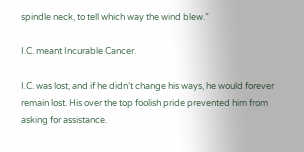spindle neck, to tell which way the wind blew.”

I.C. meant Incurable Cancer.

I.C. was lost, and if he didn’t change his ways, he would forever remain lost. His over the top foolish pride prevented him from asking for assistance.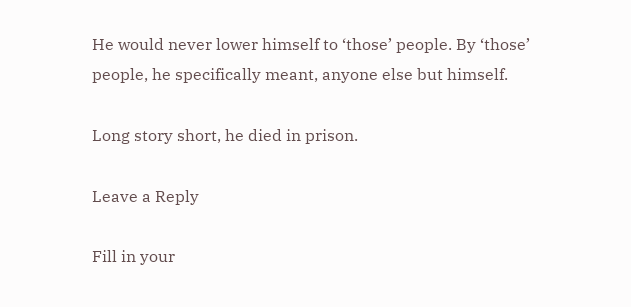He would never lower himself to ‘those’ people. By ‘those’ people, he specifically meant, anyone else but himself.

Long story short, he died in prison.

Leave a Reply

Fill in your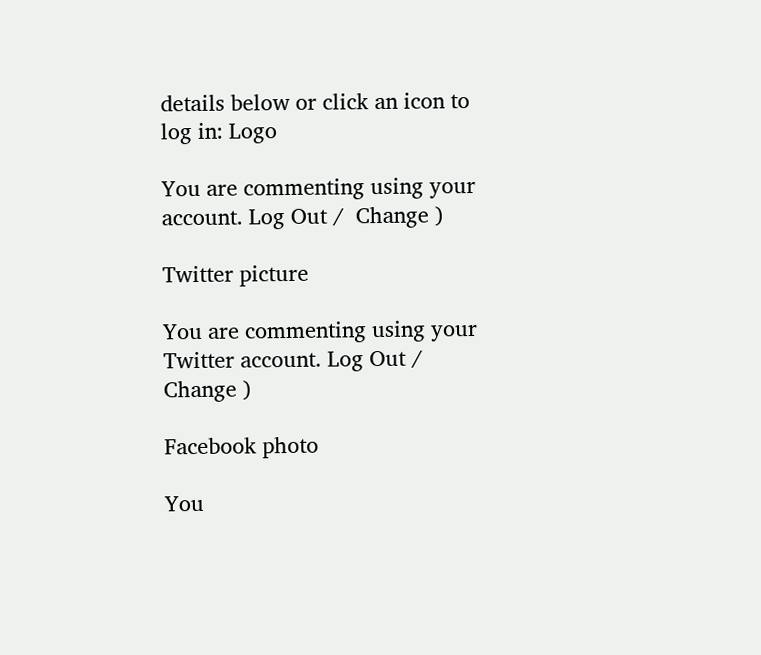details below or click an icon to log in: Logo

You are commenting using your account. Log Out /  Change )

Twitter picture

You are commenting using your Twitter account. Log Out /  Change )

Facebook photo

You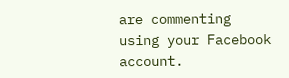are commenting using your Facebook account.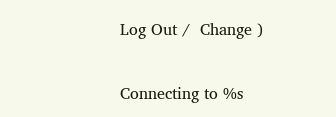Log Out /  Change )

Connecting to %s